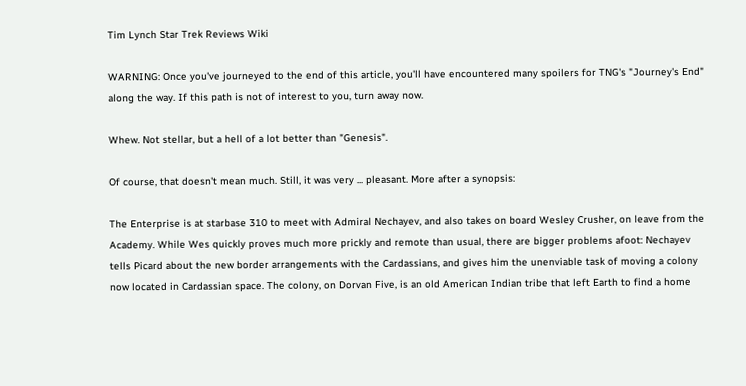Tim Lynch Star Trek Reviews Wiki

WARNING: Once you've journeyed to the end of this article, you'll have encountered many spoilers for TNG's "Journey's End" along the way. If this path is not of interest to you, turn away now.

Whew. Not stellar, but a hell of a lot better than "Genesis".

Of course, that doesn't mean much. Still, it was very ... pleasant. More after a synopsis:

The Enterprise is at starbase 310 to meet with Admiral Nechayev, and also takes on board Wesley Crusher, on leave from the Academy. While Wes quickly proves much more prickly and remote than usual, there are bigger problems afoot: Nechayev tells Picard about the new border arrangements with the Cardassians, and gives him the unenviable task of moving a colony now located in Cardassian space. The colony, on Dorvan Five, is an old American Indian tribe that left Earth to find a home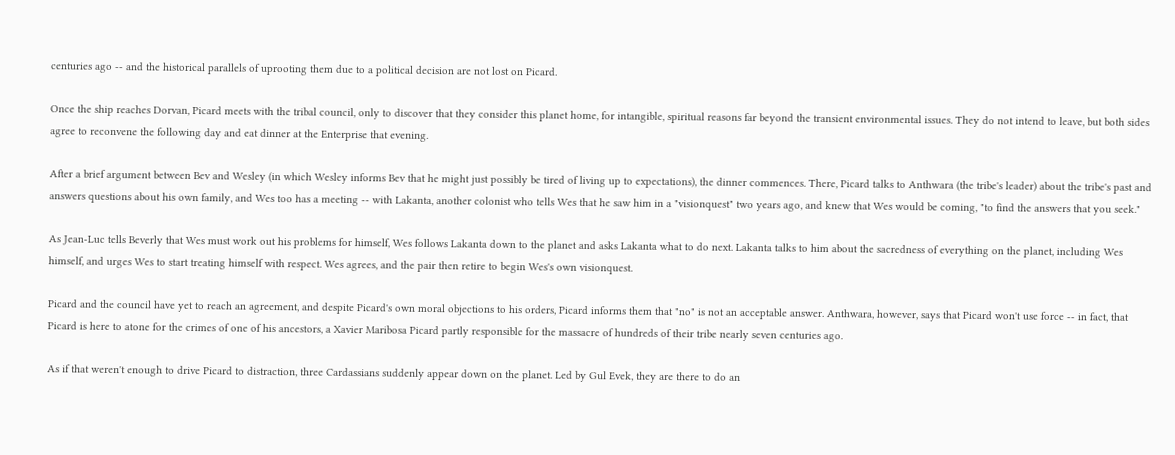centuries ago -- and the historical parallels of uprooting them due to a political decision are not lost on Picard.

Once the ship reaches Dorvan, Picard meets with the tribal council, only to discover that they consider this planet home, for intangible, spiritual reasons far beyond the transient environmental issues. They do not intend to leave, but both sides agree to reconvene the following day and eat dinner at the Enterprise that evening.

After a brief argument between Bev and Wesley (in which Wesley informs Bev that he might just possibly be tired of living up to expectations), the dinner commences. There, Picard talks to Anthwara (the tribe's leader) about the tribe's past and answers questions about his own family, and Wes too has a meeting -- with Lakanta, another colonist who tells Wes that he saw him in a "visionquest" two years ago, and knew that Wes would be coming, "to find the answers that you seek."

As Jean-Luc tells Beverly that Wes must work out his problems for himself, Wes follows Lakanta down to the planet and asks Lakanta what to do next. Lakanta talks to him about the sacredness of everything on the planet, including Wes himself, and urges Wes to start treating himself with respect. Wes agrees, and the pair then retire to begin Wes's own visionquest.

Picard and the council have yet to reach an agreement, and despite Picard's own moral objections to his orders, Picard informs them that "no" is not an acceptable answer. Anthwara, however, says that Picard won't use force -- in fact, that Picard is here to atone for the crimes of one of his ancestors, a Xavier Maribosa Picard partly responsible for the massacre of hundreds of their tribe nearly seven centuries ago.

As if that weren't enough to drive Picard to distraction, three Cardassians suddenly appear down on the planet. Led by Gul Evek, they are there to do an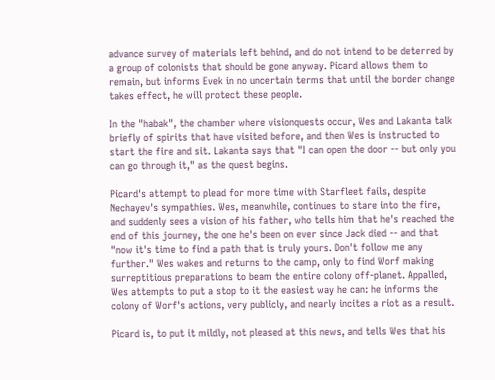advance survey of materials left behind, and do not intend to be deterred by a group of colonists that should be gone anyway. Picard allows them to remain, but informs Evek in no uncertain terms that until the border change takes effect, he will protect these people.

In the "habak", the chamber where visionquests occur, Wes and Lakanta talk briefly of spirits that have visited before, and then Wes is instructed to start the fire and sit. Lakanta says that "I can open the door -- but only you can go through it," as the quest begins.

Picard's attempt to plead for more time with Starfleet fails, despite Nechayev's sympathies. Wes, meanwhile, continues to stare into the fire, and suddenly sees a vision of his father, who tells him that he's reached the end of this journey, the one he's been on ever since Jack died -- and that "now it's time to find a path that is truly yours. Don't follow me any further." Wes wakes and returns to the camp, only to find Worf making surreptitious preparations to beam the entire colony off-planet. Appalled, Wes attempts to put a stop to it the easiest way he can: he informs the colony of Worf's actions, very publicly, and nearly incites a riot as a result.

Picard is, to put it mildly, not pleased at this news, and tells Wes that his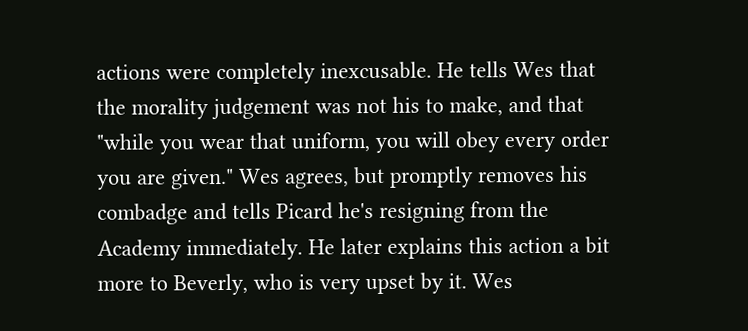actions were completely inexcusable. He tells Wes that the morality judgement was not his to make, and that "while you wear that uniform, you will obey every order you are given." Wes agrees, but promptly removes his combadge and tells Picard he's resigning from the Academy immediately. He later explains this action a bit more to Beverly, who is very upset by it. Wes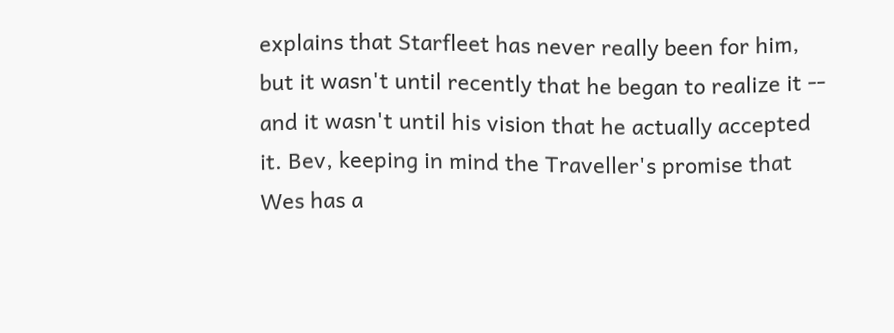explains that Starfleet has never really been for him, but it wasn't until recently that he began to realize it -- and it wasn't until his vision that he actually accepted it. Bev, keeping in mind the Traveller's promise that Wes has a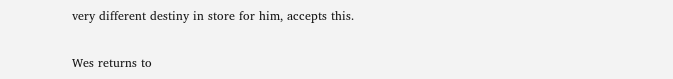very different destiny in store for him, accepts this.

Wes returns to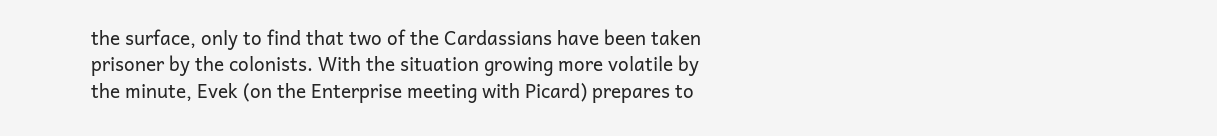the surface, only to find that two of the Cardassians have been taken prisoner by the colonists. With the situation growing more volatile by the minute, Evek (on the Enterprise meeting with Picard) prepares to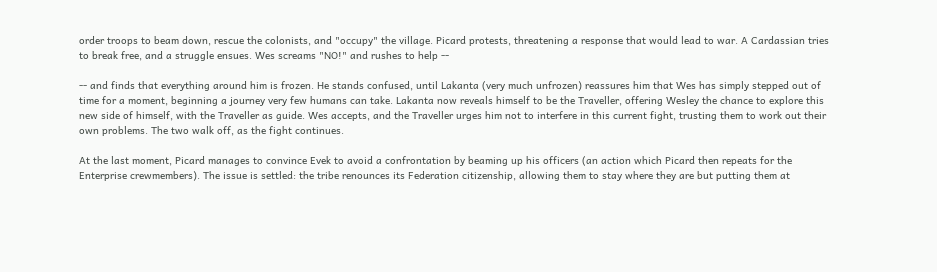order troops to beam down, rescue the colonists, and "occupy" the village. Picard protests, threatening a response that would lead to war. A Cardassian tries to break free, and a struggle ensues. Wes screams "NO!" and rushes to help --

-- and finds that everything around him is frozen. He stands confused, until Lakanta (very much unfrozen) reassures him that Wes has simply stepped out of time for a moment, beginning a journey very few humans can take. Lakanta now reveals himself to be the Traveller, offering Wesley the chance to explore this new side of himself, with the Traveller as guide. Wes accepts, and the Traveller urges him not to interfere in this current fight, trusting them to work out their own problems. The two walk off, as the fight continues.

At the last moment, Picard manages to convince Evek to avoid a confrontation by beaming up his officers (an action which Picard then repeats for the Enterprise crewmembers). The issue is settled: the tribe renounces its Federation citizenship, allowing them to stay where they are but putting them at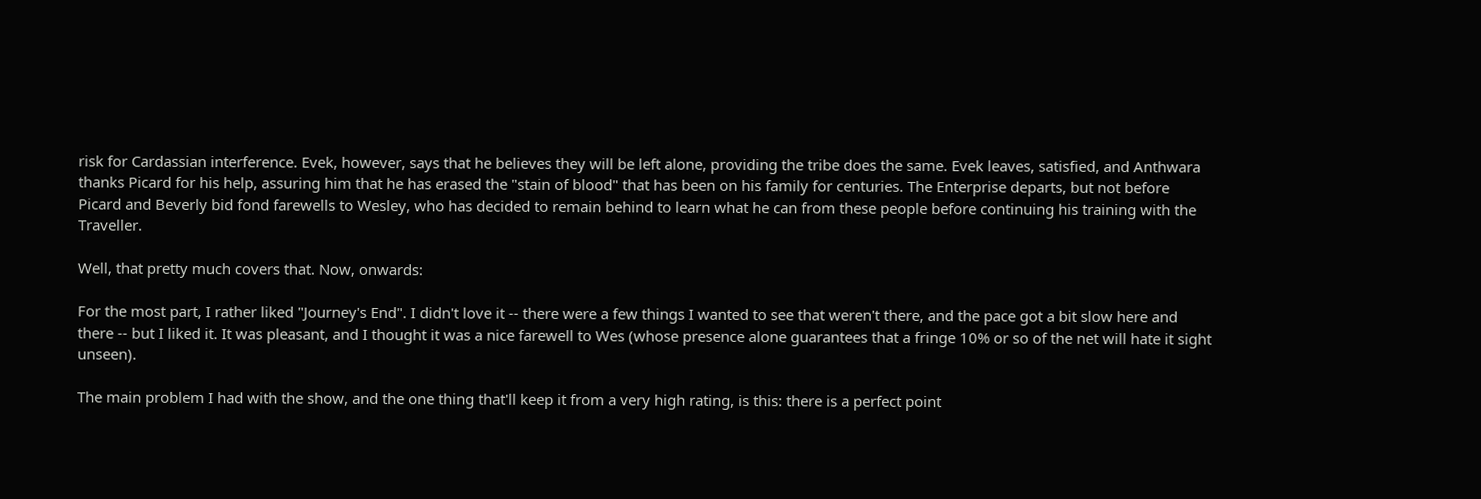risk for Cardassian interference. Evek, however, says that he believes they will be left alone, providing the tribe does the same. Evek leaves, satisfied, and Anthwara thanks Picard for his help, assuring him that he has erased the "stain of blood" that has been on his family for centuries. The Enterprise departs, but not before Picard and Beverly bid fond farewells to Wesley, who has decided to remain behind to learn what he can from these people before continuing his training with the Traveller.

Well, that pretty much covers that. Now, onwards:

For the most part, I rather liked "Journey's End". I didn't love it -- there were a few things I wanted to see that weren't there, and the pace got a bit slow here and there -- but I liked it. It was pleasant, and I thought it was a nice farewell to Wes (whose presence alone guarantees that a fringe 10% or so of the net will hate it sight unseen).

The main problem I had with the show, and the one thing that'll keep it from a very high rating, is this: there is a perfect point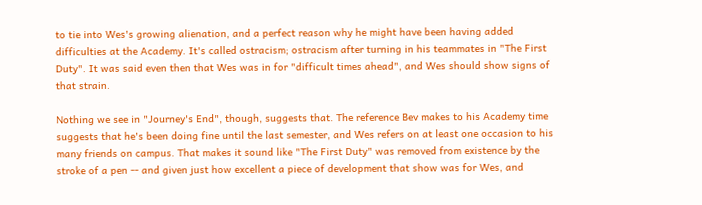to tie into Wes's growing alienation, and a perfect reason why he might have been having added difficulties at the Academy. It's called ostracism; ostracism after turning in his teammates in "The First Duty". It was said even then that Wes was in for "difficult times ahead", and Wes should show signs of that strain.

Nothing we see in "Journey's End", though, suggests that. The reference Bev makes to his Academy time suggests that he's been doing fine until the last semester, and Wes refers on at least one occasion to his many friends on campus. That makes it sound like "The First Duty" was removed from existence by the stroke of a pen -- and given just how excellent a piece of development that show was for Wes, and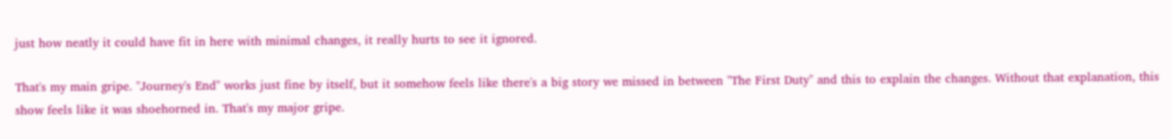just how neatly it could have fit in here with minimal changes, it really hurts to see it ignored.

That's my main gripe. "Journey's End" works just fine by itself, but it somehow feels like there's a big story we missed in between "The First Duty" and this to explain the changes. Without that explanation, this show feels like it was shoehorned in. That's my major gripe.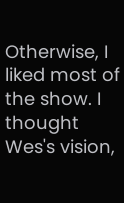Otherwise, I liked most of the show. I thought Wes's vision,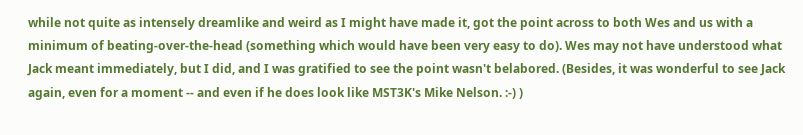while not quite as intensely dreamlike and weird as I might have made it, got the point across to both Wes and us with a minimum of beating-over-the-head (something which would have been very easy to do). Wes may not have understood what Jack meant immediately, but I did, and I was gratified to see the point wasn't belabored. (Besides, it was wonderful to see Jack again, even for a moment -- and even if he does look like MST3K's Mike Nelson. :-) )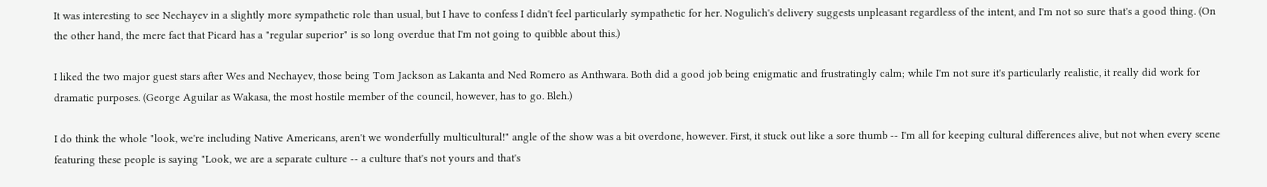It was interesting to see Nechayev in a slightly more sympathetic role than usual, but I have to confess I didn't feel particularly sympathetic for her. Nogulich's delivery suggests unpleasant regardless of the intent, and I'm not so sure that's a good thing. (On the other hand, the mere fact that Picard has a "regular superior" is so long overdue that I'm not going to quibble about this.)

I liked the two major guest stars after Wes and Nechayev, those being Tom Jackson as Lakanta and Ned Romero as Anthwara. Both did a good job being enigmatic and frustratingly calm; while I'm not sure it's particularly realistic, it really did work for dramatic purposes. (George Aguilar as Wakasa, the most hostile member of the council, however, has to go. Bleh.)

I do think the whole "look, we're including Native Americans, aren't we wonderfully multicultural!" angle of the show was a bit overdone, however. First, it stuck out like a sore thumb -- I'm all for keeping cultural differences alive, but not when every scene featuring these people is saying "Look, we are a separate culture -- a culture that's not yours and that's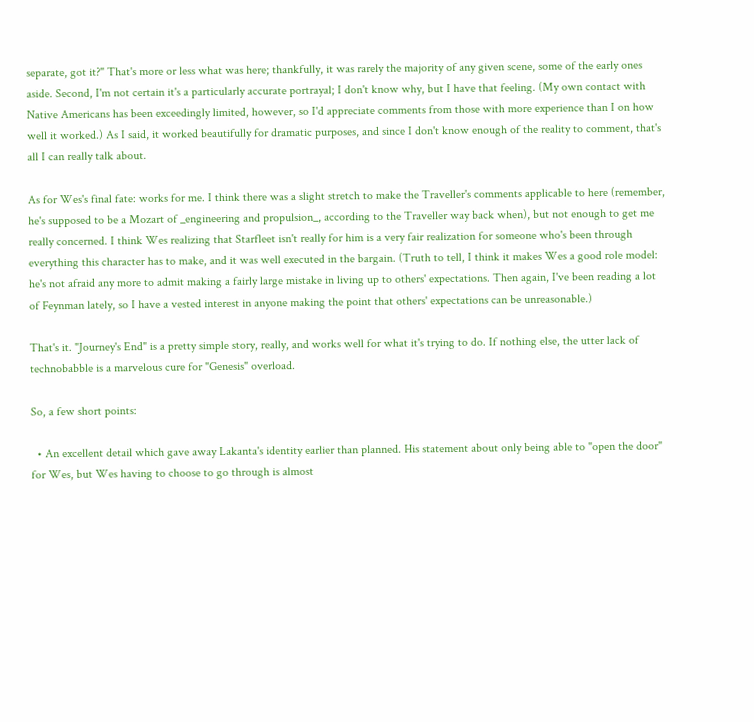separate, got it?" That's more or less what was here; thankfully, it was rarely the majority of any given scene, some of the early ones aside. Second, I'm not certain it's a particularly accurate portrayal; I don't know why, but I have that feeling. (My own contact with Native Americans has been exceedingly limited, however, so I'd appreciate comments from those with more experience than I on how well it worked.) As I said, it worked beautifully for dramatic purposes, and since I don't know enough of the reality to comment, that's all I can really talk about.

As for Wes's final fate: works for me. I think there was a slight stretch to make the Traveller's comments applicable to here (remember, he's supposed to be a Mozart of _engineering and propulsion_, according to the Traveller way back when), but not enough to get me really concerned. I think Wes realizing that Starfleet isn't really for him is a very fair realization for someone who's been through everything this character has to make, and it was well executed in the bargain. (Truth to tell, I think it makes Wes a good role model: he's not afraid any more to admit making a fairly large mistake in living up to others' expectations. Then again, I've been reading a lot of Feynman lately, so I have a vested interest in anyone making the point that others' expectations can be unreasonable.)

That's it. "Journey's End" is a pretty simple story, really, and works well for what it's trying to do. If nothing else, the utter lack of technobabble is a marvelous cure for "Genesis" overload.

So, a few short points:

  • An excellent detail which gave away Lakanta's identity earlier than planned. His statement about only being able to "open the door" for Wes, but Wes having to choose to go through is almost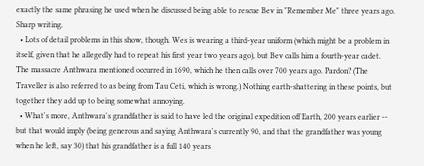exactly the same phrasing he used when he discussed being able to rescue Bev in "Remember Me" three years ago. Sharp writing.
  • Lots of detail problems in this show, though. Wes is wearing a third-year uniform (which might be a problem in itself, given that he allegedly had to repeat his first year two years ago), but Bev calls him a fourth-year cadet. The massacre Anthwara mentioned occurred in 1690, which he then calls over 700 years ago. Pardon? (The Traveller is also referred to as being from Tau Ceti, which is wrong.) Nothing earth-shattering in these points, but together they add up to being somewhat annoying.
  • What's more, Anthwara's grandfather is said to have led the original expedition off Earth, 200 years earlier -- but that would imply (being generous and saying Anthwara's currently 90, and that the grandfather was young when he left, say 30) that his grandfather is a full 140 years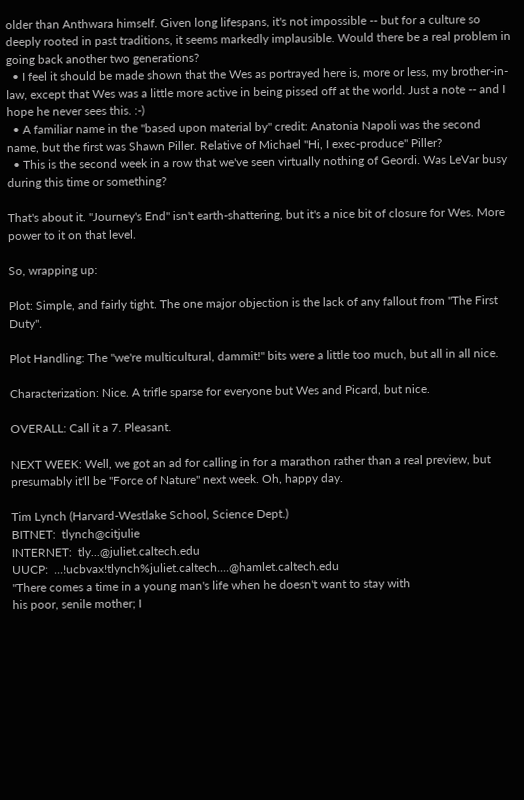older than Anthwara himself. Given long lifespans, it's not impossible -- but for a culture so deeply rooted in past traditions, it seems markedly implausible. Would there be a real problem in going back another two generations?
  • I feel it should be made shown that the Wes as portrayed here is, more or less, my brother-in-law, except that Wes was a little more active in being pissed off at the world. Just a note -- and I hope he never sees this. :-)
  • A familiar name in the "based upon material by" credit: Anatonia Napoli was the second name, but the first was Shawn Piller. Relative of Michael "Hi, I exec-produce" Piller?
  • This is the second week in a row that we've seen virtually nothing of Geordi. Was LeVar busy during this time or something?

That's about it. "Journey's End" isn't earth-shattering, but it's a nice bit of closure for Wes. More power to it on that level.

So, wrapping up:

Plot: Simple, and fairly tight. The one major objection is the lack of any fallout from "The First Duty".

Plot Handling: The "we're multicultural, dammit!" bits were a little too much, but all in all nice.

Characterization: Nice. A trifle sparse for everyone but Wes and Picard, but nice.

OVERALL: Call it a 7. Pleasant.

NEXT WEEK: Well, we got an ad for calling in for a marathon rather than a real preview, but presumably it'll be "Force of Nature" next week. Oh, happy day.

Tim Lynch (Harvard-Westlake School, Science Dept.)
BITNET:  tlynch@citjulie
INTERNET:  tly...@juliet.caltech.edu
UUCP:  ...!ucbvax!tlynch%juliet.caltech....@hamlet.caltech.edu
"There comes a time in a young man's life when he doesn't want to stay with
his poor, senile mother; I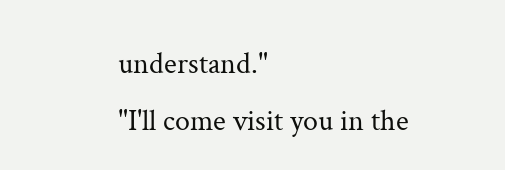understand."
"I'll come visit you in the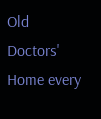Old Doctors' Home every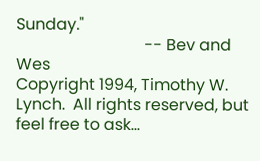Sunday."
                                -- Bev and Wes
Copyright 1994, Timothy W. Lynch.  All rights reserved, but feel free to ask...